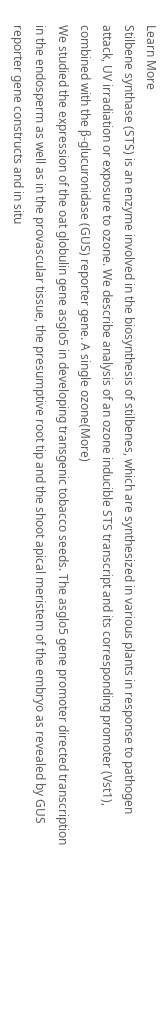Learn More
Stilbene synthase (STS) is an enzyme involved in the biosynthesis of stilbenes, which are synthesized in various plants in response to pathogen attack, UV irradiation or exposure to ozone. We describe analysis of an ozone inducible STS transcript and its corresponding promoter (Vst1), combined with the β-glucuronidase (GUS) reporter gene. A single ozone(More)
We studied the expression of the oat globulin gene asglo5 in developing transgenic tobacco seeds. The asglo5 gene promoter directed transcription in the endosperm as well as in the provascular tissue, the presumptive root tip and the shoot apical meristem of the embryo as revealed by GUS reporter gene constructs and in situ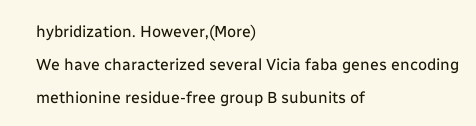hybridization. However,(More)
We have characterized several Vicia faba genes encoding methionine residue-free group B subunits of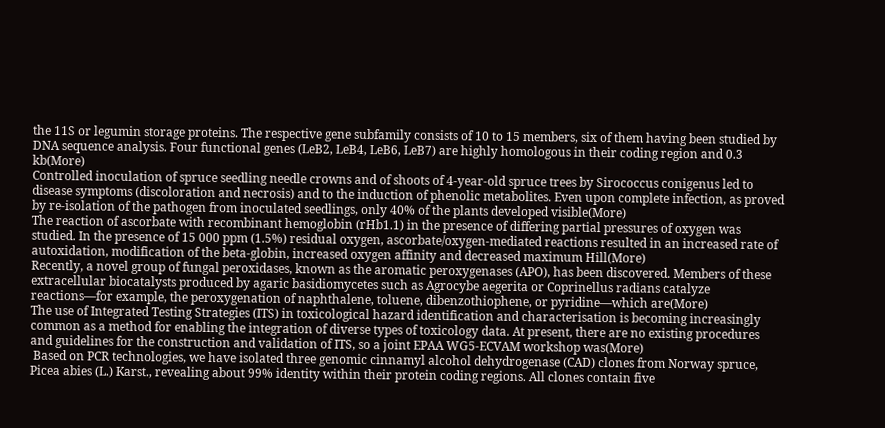the 11S or legumin storage proteins. The respective gene subfamily consists of 10 to 15 members, six of them having been studied by DNA sequence analysis. Four functional genes (LeB2, LeB4, LeB6, LeB7) are highly homologous in their coding region and 0.3 kb(More)
Controlled inoculation of spruce seedling needle crowns and of shoots of 4-year-old spruce trees by Sirococcus conigenus led to disease symptoms (discoloration and necrosis) and to the induction of phenolic metabolites. Even upon complete infection, as proved by re-isolation of the pathogen from inoculated seedlings, only 40% of the plants developed visible(More)
The reaction of ascorbate with recombinant hemoglobin (rHb1.1) in the presence of differing partial pressures of oxygen was studied. In the presence of 15 000 ppm (1.5%) residual oxygen, ascorbate/oxygen-mediated reactions resulted in an increased rate of autoxidation, modification of the beta-globin, increased oxygen affinity and decreased maximum Hill(More)
Recently, a novel group of fungal peroxidases, known as the aromatic peroxygenases (APO), has been discovered. Members of these extracellular biocatalysts produced by agaric basidiomycetes such as Agrocybe aegerita or Coprinellus radians catalyze reactions—for example, the peroxygenation of naphthalene, toluene, dibenzothiophene, or pyridine—which are(More)
The use of Integrated Testing Strategies (ITS) in toxicological hazard identification and characterisation is becoming increasingly common as a method for enabling the integration of diverse types of toxicology data. At present, there are no existing procedures and guidelines for the construction and validation of ITS, so a joint EPAA WG5-ECVAM workshop was(More)
 Based on PCR technologies, we have isolated three genomic cinnamyl alcohol dehydrogenase (CAD) clones from Norway spruce, Picea abies (L.) Karst., revealing about 99% identity within their protein coding regions. All clones contain five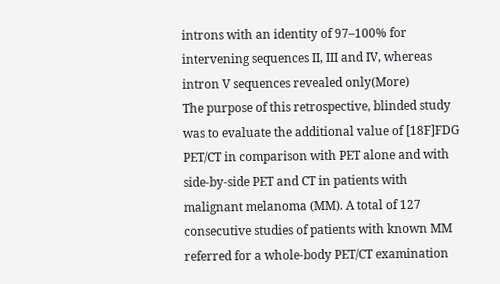introns with an identity of 97–100% for intervening sequences II, III and IV, whereas intron V sequences revealed only(More)
The purpose of this retrospective, blinded study was to evaluate the additional value of [18F]FDG PET/CT in comparison with PET alone and with side-by-side PET and CT in patients with malignant melanoma (MM). A total of 127 consecutive studies of patients with known MM referred for a whole-body PET/CT examination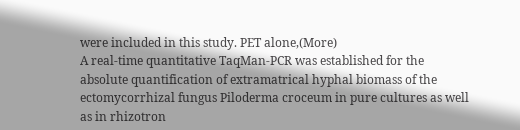were included in this study. PET alone,(More)
A real-time quantitative TaqMan-PCR was established for the absolute quantification of extramatrical hyphal biomass of the ectomycorrhizal fungus Piloderma croceum in pure cultures as well as in rhizotron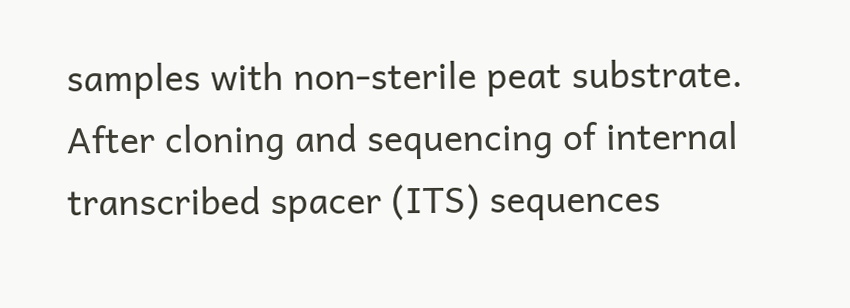samples with non-sterile peat substrate. After cloning and sequencing of internal transcribed spacer (ITS) sequences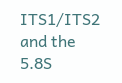ITS1/ITS2 and the 5.8S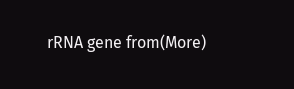rRNA gene from(More)